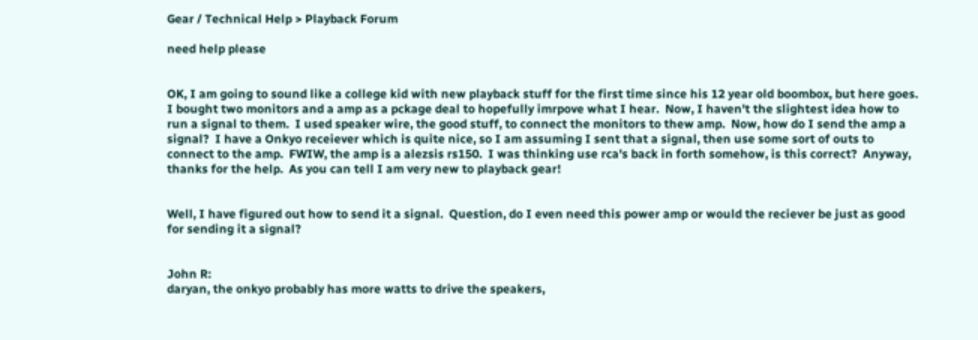Gear / Technical Help > Playback Forum

need help please


OK, I am going to sound like a college kid with new playback stuff for the first time since his 12 year old boombox, but here goes.  I bought two monitors and a amp as a pckage deal to hopefully imrpove what I hear.  Now, I haven't the slightest idea how to run a signal to them.  I used speaker wire, the good stuff, to connect the monitors to thew amp.  Now, how do I send the amp a signal?  I have a Onkyo receiever which is quite nice, so I am assuming I sent that a signal, then use some sort of outs to connect to the amp.  FWIW, the amp is a alezsis rs150.  I was thinking use rca's back in forth somehow, is this correct?  Anyway, thanks for the help.  As you can tell I am very new to playback gear!


Well, I have figured out how to send it a signal.  Question, do I even need this power amp or would the reciever be just as good for sending it a signal?


John R:
daryan, the onkyo probably has more watts to drive the speakers,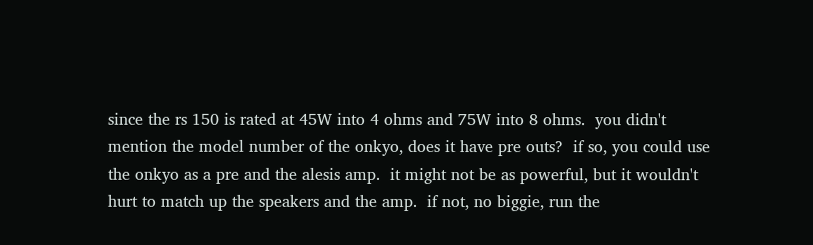since the rs 150 is rated at 45W into 4 ohms and 75W into 8 ohms.  you didn't mention the model number of the onkyo, does it have pre outs?  if so, you could use the onkyo as a pre and the alesis amp.  it might not be as powerful, but it wouldn't hurt to match up the speakers and the amp.  if not, no biggie, run the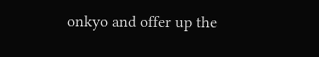onkyo and offer up the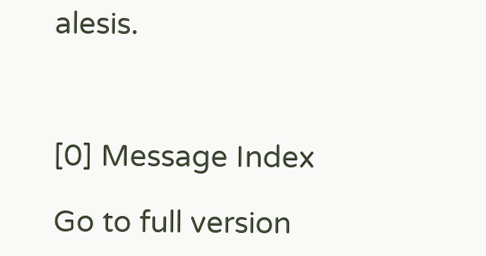alesis.



[0] Message Index

Go to full version